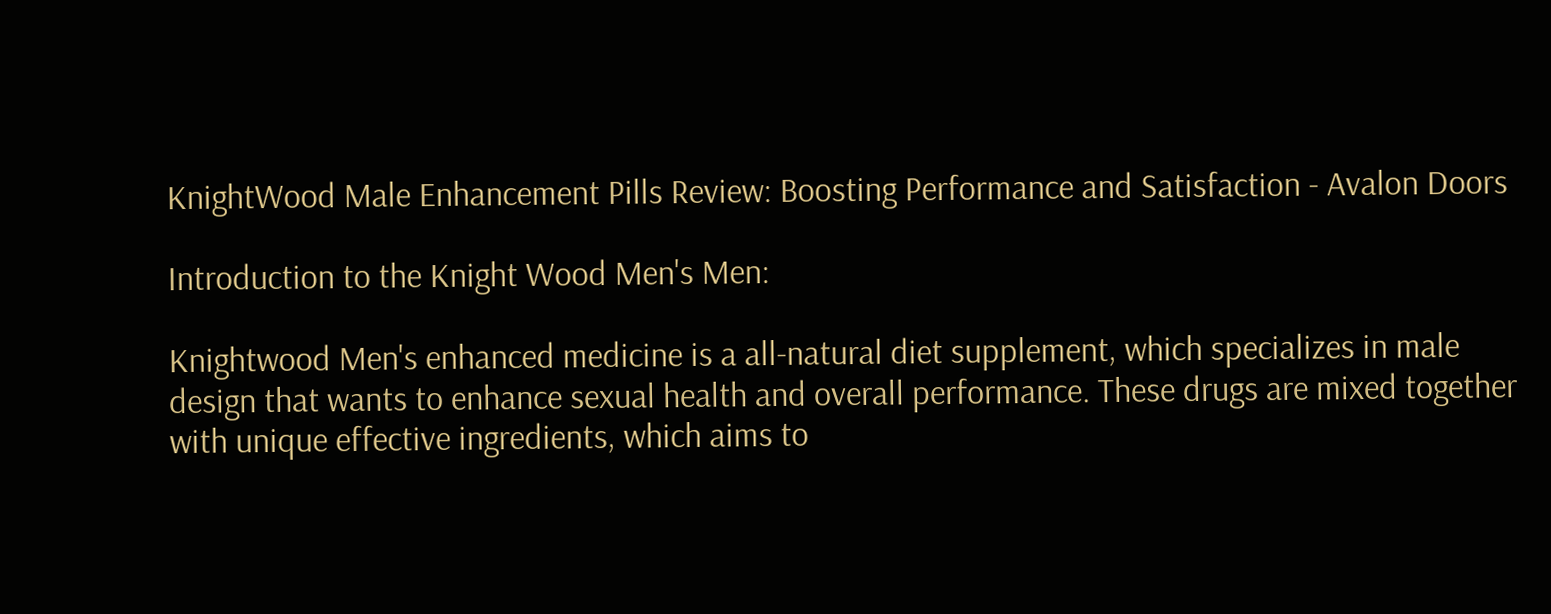KnightWood Male Enhancement Pills Review: Boosting Performance and Satisfaction - Avalon Doors

Introduction to the Knight Wood Men's Men:

Knightwood Men's enhanced medicine is a all-natural diet supplement, which specializes in male design that wants to enhance sexual health and overall performance. These drugs are mixed together with unique effective ingredients, which aims to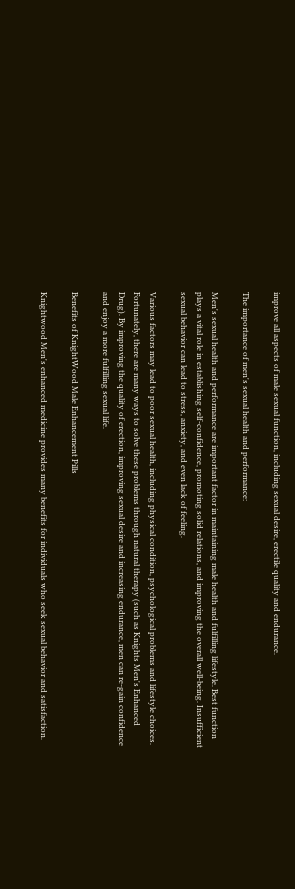improve all aspects of male sexual function, including sexual desire, erectile quality and endurance.

The importance of men's sexual health and performance:

Men's sexual health and performance are important factor in maintaining male health and fulfilling lifestyle. Best function plays a vital role in establishing self-confidence, promoting solid relations, and improving the overall well-being. Insufficient sexual behavior can lead to stress, anxiety, and even lack of feeling.

Various factors may lead to poor sexual health, including physical condition, psychological problems and lifestyle choices. Fortunately, there are many ways to solve these problems through natural therapy (such as Knights Men's Enhanced Drug). By improving the quality of erection, improving sexual desire and increasing endurance, men can re-gain confidence and enjoy a more fulfilling sexual life.

Benefits of KnightWood Male Enhancement Pills

Knightwood Men's enhanced medicine provides many benefits for individuals who seek sexual behavior and satisfaction.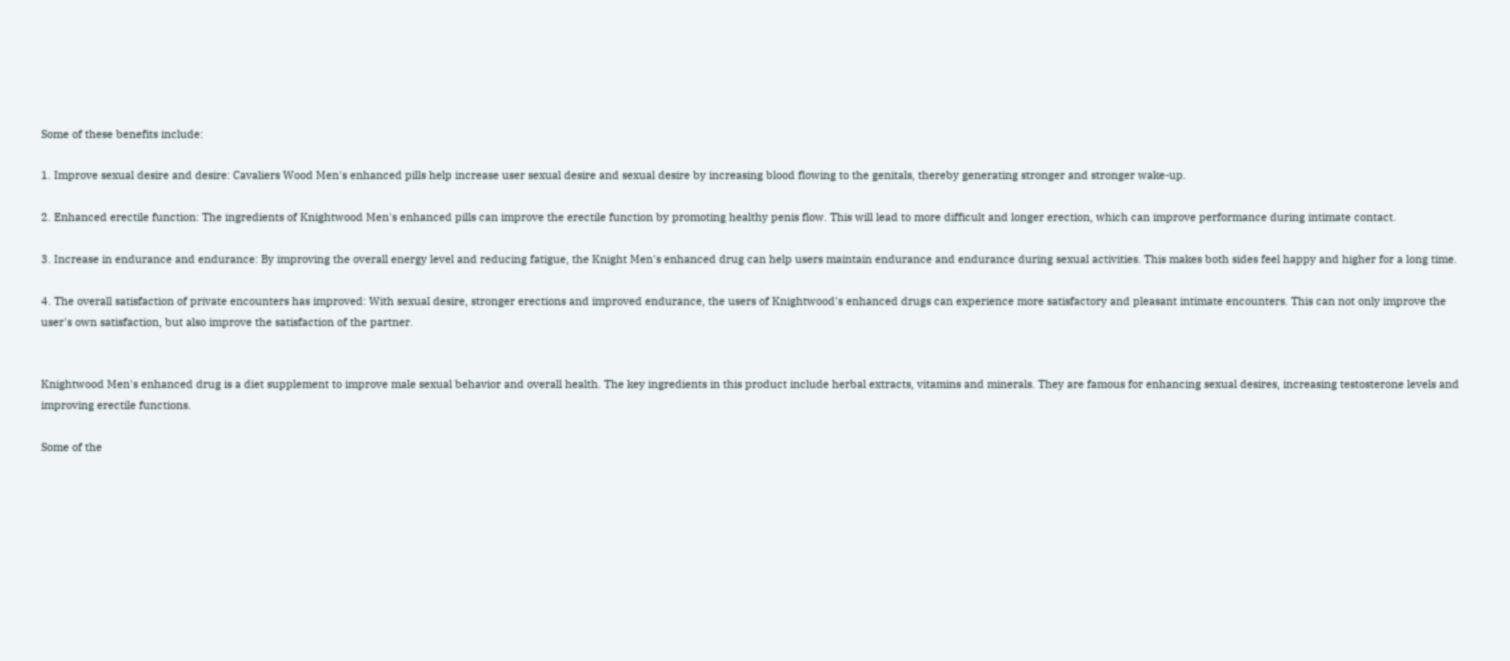Some of these benefits include:

1. Improve sexual desire and desire: Cavaliers Wood Men's enhanced pills help increase user sexual desire and sexual desire by increasing blood flowing to the genitals, thereby generating stronger and stronger wake-up.

2. Enhanced erectile function: The ingredients of Knightwood Men's enhanced pills can improve the erectile function by promoting healthy penis flow. This will lead to more difficult and longer erection, which can improve performance during intimate contact.

3. Increase in endurance and endurance: By improving the overall energy level and reducing fatigue, the Knight Men's enhanced drug can help users maintain endurance and endurance during sexual activities. This makes both sides feel happy and higher for a long time.

4. The overall satisfaction of private encounters has improved: With sexual desire, stronger erections and improved endurance, the users of Knightwood's enhanced drugs can experience more satisfactory and pleasant intimate encounters. This can not only improve the user's own satisfaction, but also improve the satisfaction of the partner.


Knightwood Men's enhanced drug is a diet supplement to improve male sexual behavior and overall health. The key ingredients in this product include herbal extracts, vitamins and minerals. They are famous for enhancing sexual desires, increasing testosterone levels and improving erectile functions.

Some of the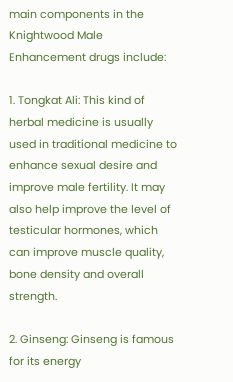main components in the Knightwood Male Enhancement drugs include:

1. Tongkat Ali: This kind of herbal medicine is usually used in traditional medicine to enhance sexual desire and improve male fertility. It may also help improve the level of testicular hormones, which can improve muscle quality, bone density and overall strength.

2. Ginseng: Ginseng is famous for its energy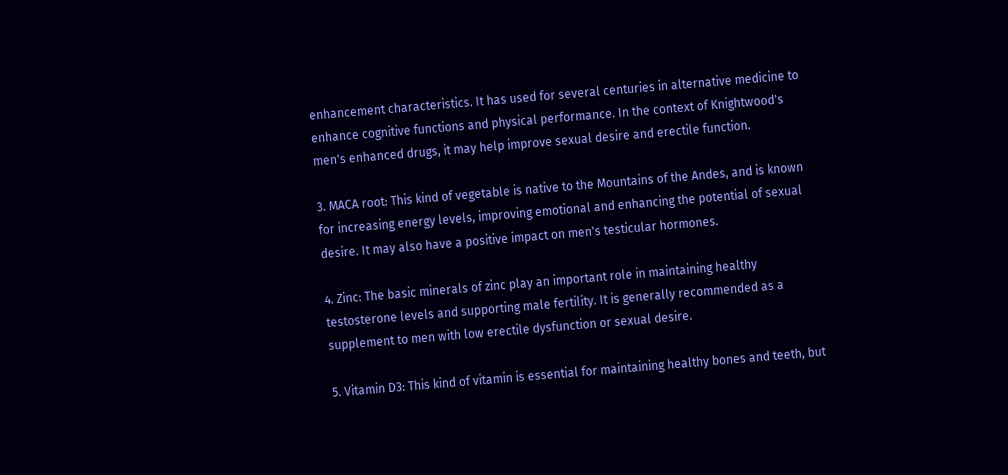enhancement characteristics. It has used for several centuries in alternative medicine to enhance cognitive functions and physical performance. In the context of Knightwood's men's enhanced drugs, it may help improve sexual desire and erectile function.

3. MACA root: This kind of vegetable is native to the Mountains of the Andes, and is known for increasing energy levels, improving emotional and enhancing the potential of sexual desire. It may also have a positive impact on men's testicular hormones.

4. Zinc: The basic minerals of zinc play an important role in maintaining healthy testosterone levels and supporting male fertility. It is generally recommended as a supplement to men with low erectile dysfunction or sexual desire.

5. Vitamin D3: This kind of vitamin is essential for maintaining healthy bones and teeth, but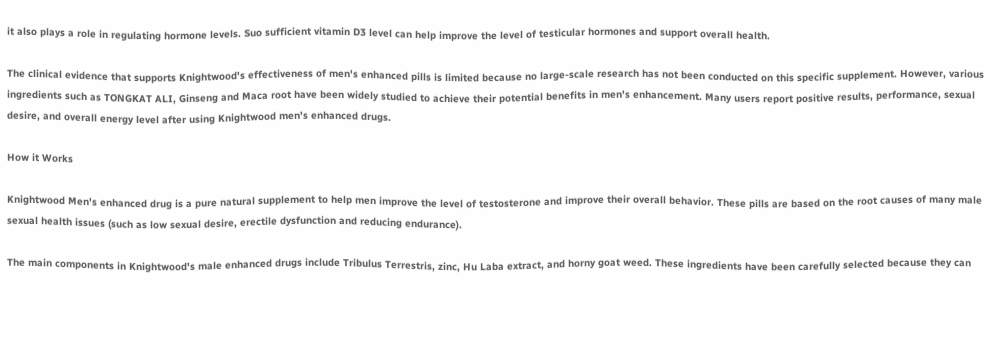it also plays a role in regulating hormone levels. Suo sufficient vitamin D3 level can help improve the level of testicular hormones and support overall health.

The clinical evidence that supports Knightwood's effectiveness of men's enhanced pills is limited because no large-scale research has not been conducted on this specific supplement. However, various ingredients such as TONGKAT ALI, Ginseng and Maca root have been widely studied to achieve their potential benefits in men's enhancement. Many users report positive results, performance, sexual desire, and overall energy level after using Knightwood men's enhanced drugs.

How it Works

Knightwood Men's enhanced drug is a pure natural supplement to help men improve the level of testosterone and improve their overall behavior. These pills are based on the root causes of many male sexual health issues (such as low sexual desire, erectile dysfunction and reducing endurance).

The main components in Knightwood's male enhanced drugs include Tribulus Terrestris, zinc, Hu Laba extract, and horny goat weed. These ingredients have been carefully selected because they can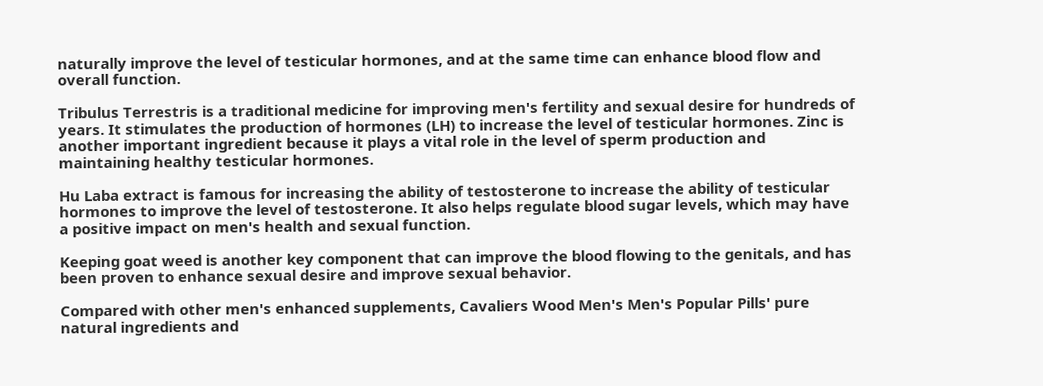naturally improve the level of testicular hormones, and at the same time can enhance blood flow and overall function.

Tribulus Terrestris is a traditional medicine for improving men's fertility and sexual desire for hundreds of years. It stimulates the production of hormones (LH) to increase the level of testicular hormones. Zinc is another important ingredient because it plays a vital role in the level of sperm production and maintaining healthy testicular hormones.

Hu Laba extract is famous for increasing the ability of testosterone to increase the ability of testicular hormones to improve the level of testosterone. It also helps regulate blood sugar levels, which may have a positive impact on men's health and sexual function.

Keeping goat weed is another key component that can improve the blood flowing to the genitals, and has been proven to enhance sexual desire and improve sexual behavior.

Compared with other men's enhanced supplements, Cavaliers Wood Men's Men's Popular Pills' pure natural ingredients and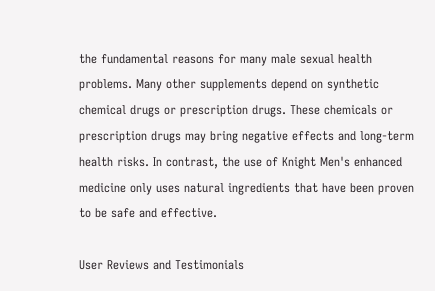the fundamental reasons for many male sexual health problems. Many other supplements depend on synthetic chemical drugs or prescription drugs. These chemicals or prescription drugs may bring negative effects and long-term health risks. In contrast, the use of Knight Men's enhanced medicine only uses natural ingredients that have been proven to be safe and effective.

User Reviews and Testimonials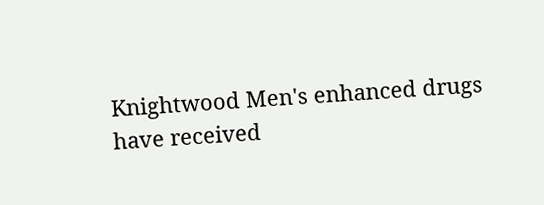Knightwood Men's enhanced drugs have received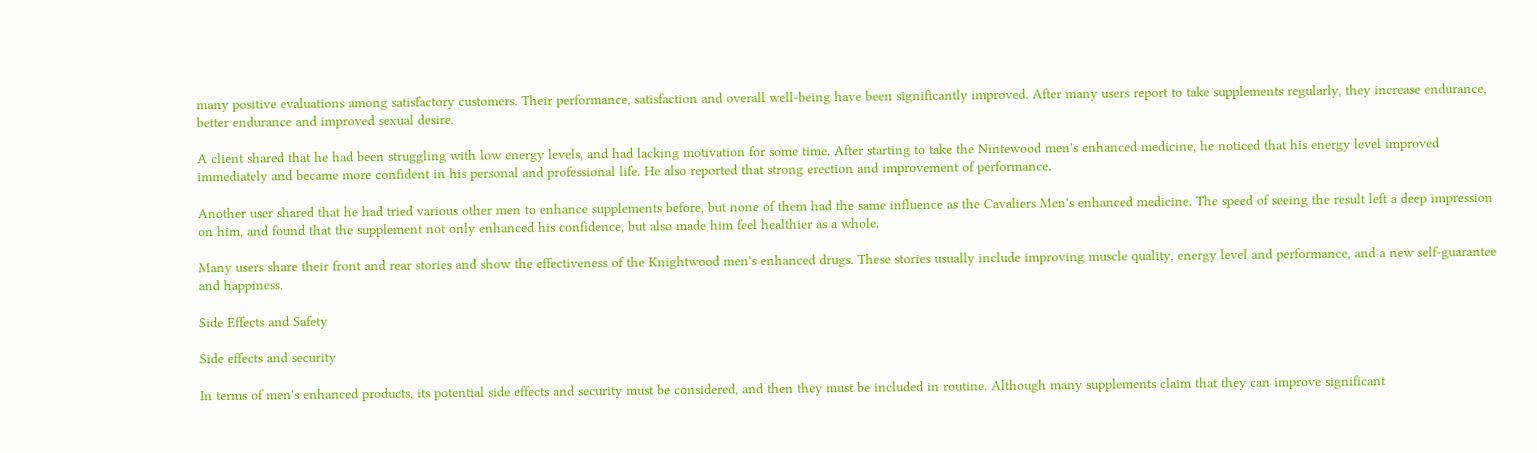many positive evaluations among satisfactory customers. Their performance, satisfaction and overall well-being have been significantly improved. After many users report to take supplements regularly, they increase endurance, better endurance and improved sexual desire.

A client shared that he had been struggling with low energy levels, and had lacking motivation for some time. After starting to take the Nintewood men's enhanced medicine, he noticed that his energy level improved immediately and became more confident in his personal and professional life. He also reported that strong erection and improvement of performance.

Another user shared that he had tried various other men to enhance supplements before, but none of them had the same influence as the Cavaliers Men's enhanced medicine. The speed of seeing the result left a deep impression on him, and found that the supplement not only enhanced his confidence, but also made him feel healthier as a whole.

Many users share their front and rear stories and show the effectiveness of the Knightwood men's enhanced drugs. These stories usually include improving muscle quality, energy level and performance, and a new self-guarantee and happiness.

Side Effects and Safety

Side effects and security

In terms of men's enhanced products, its potential side effects and security must be considered, and then they must be included in routine. Although many supplements claim that they can improve significant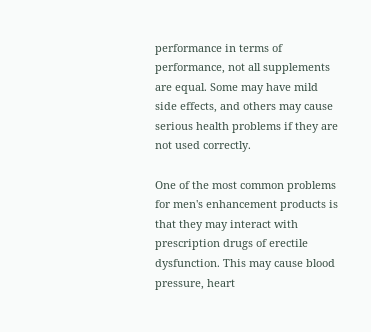performance in terms of performance, not all supplements are equal. Some may have mild side effects, and others may cause serious health problems if they are not used correctly.

One of the most common problems for men's enhancement products is that they may interact with prescription drugs of erectile dysfunction. This may cause blood pressure, heart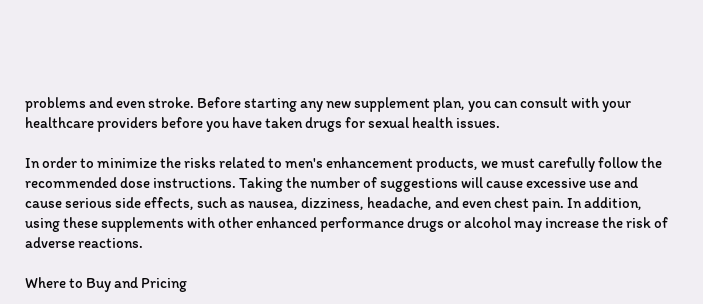problems and even stroke. Before starting any new supplement plan, you can consult with your healthcare providers before you have taken drugs for sexual health issues.

In order to minimize the risks related to men's enhancement products, we must carefully follow the recommended dose instructions. Taking the number of suggestions will cause excessive use and cause serious side effects, such as nausea, dizziness, headache, and even chest pain. In addition, using these supplements with other enhanced performance drugs or alcohol may increase the risk of adverse reactions.

Where to Buy and Pricing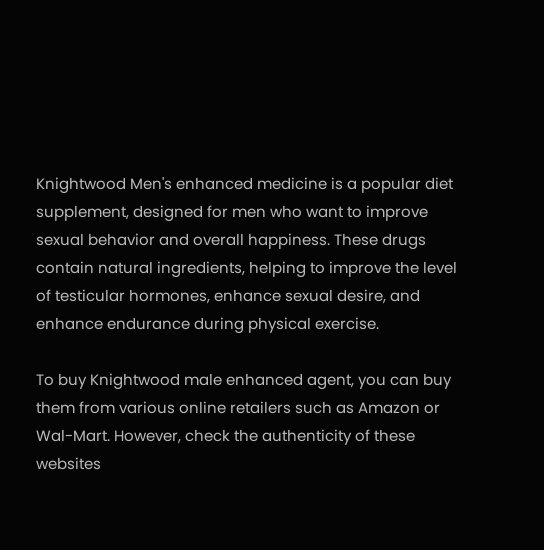Knightwood Men's enhanced medicine is a popular diet supplement, designed for men who want to improve sexual behavior and overall happiness. These drugs contain natural ingredients, helping to improve the level of testicular hormones, enhance sexual desire, and enhance endurance during physical exercise.

To buy Knightwood male enhanced agent, you can buy them from various online retailers such as Amazon or Wal-Mart. However, check the authenticity of these websites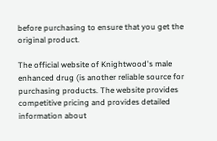before purchasing to ensure that you get the original product.

The official website of Knightwood's male enhanced drug (is another reliable source for purchasing products. The website provides competitive pricing and provides detailed information about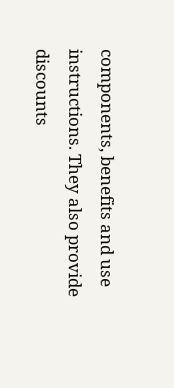components, benefits and use instructions. They also provide discounts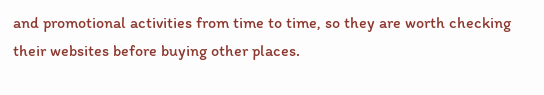and promotional activities from time to time, so they are worth checking their websites before buying other places.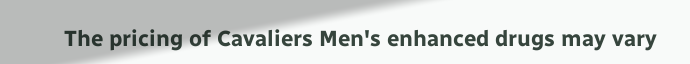The pricing of Cavaliers Men's enhanced drugs may vary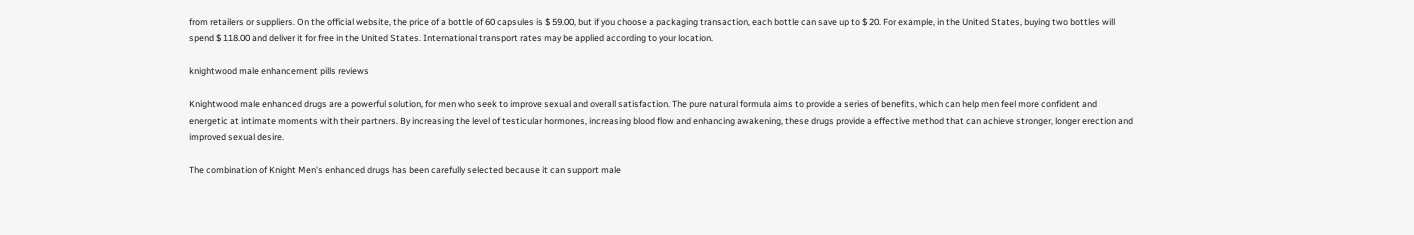from retailers or suppliers. On the official website, the price of a bottle of 60 capsules is $ 59.00, but if you choose a packaging transaction, each bottle can save up to $ 20. For example, in the United States, buying two bottles will spend $ 118.00 and deliver it for free in the United States. International transport rates may be applied according to your location.

knightwood male enhancement pills reviews

Knightwood male enhanced drugs are a powerful solution, for men who seek to improve sexual and overall satisfaction. The pure natural formula aims to provide a series of benefits, which can help men feel more confident and energetic at intimate moments with their partners. By increasing the level of testicular hormones, increasing blood flow and enhancing awakening, these drugs provide a effective method that can achieve stronger, longer erection and improved sexual desire.

The combination of Knight Men's enhanced drugs has been carefully selected because it can support male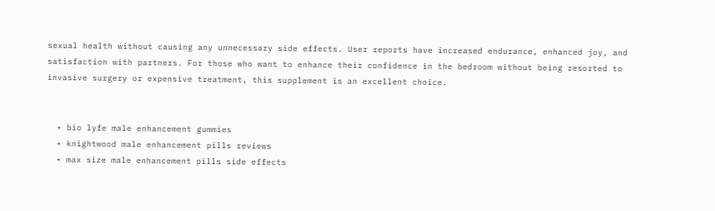sexual health without causing any unnecessary side effects. User reports have increased endurance, enhanced joy, and satisfaction with partners. For those who want to enhance their confidence in the bedroom without being resorted to invasive surgery or expensive treatment, this supplement is an excellent choice.


  • bio lyfe male enhancement gummies
  • knightwood male enhancement pills reviews
  • max size male enhancement pills side effects